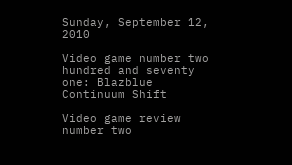Sunday, September 12, 2010

Video game number two hundred and seventy one: Blazblue Continuum Shift

Video game review number two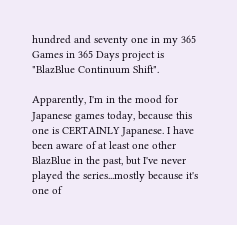hundred and seventy one in my 365 Games in 365 Days project is "BlazBlue Continuum Shift".

Apparently, I'm in the mood for Japanese games today, because this one is CERTAINLY Japanese. I have been aware of at least one other BlazBlue in the past, but I've never played the series...mostly because it's one of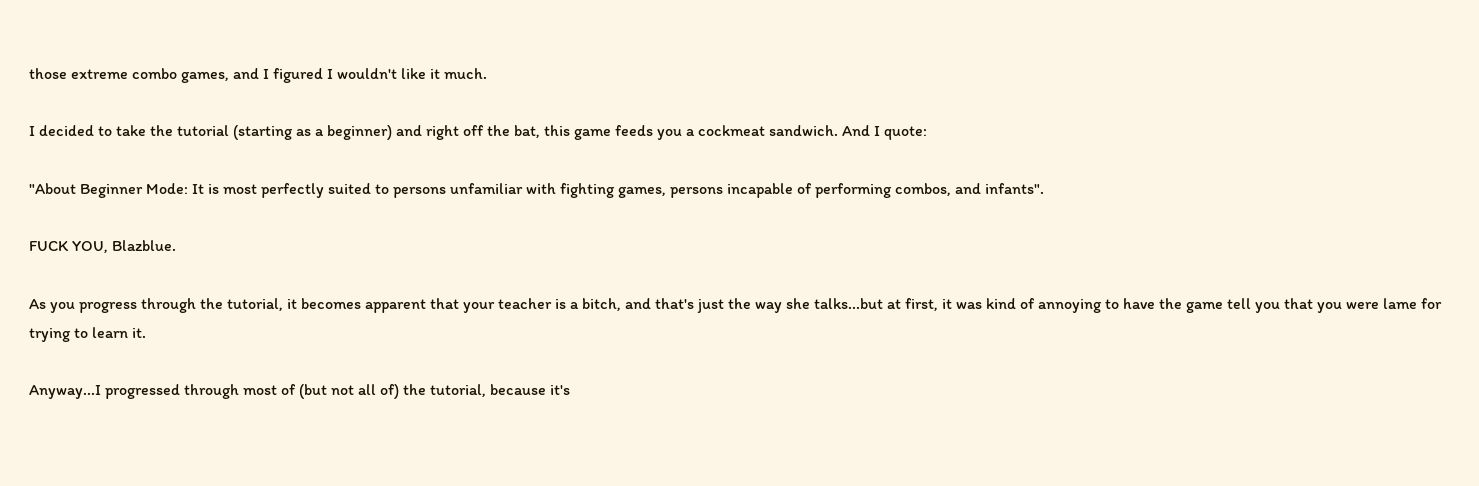those extreme combo games, and I figured I wouldn't like it much.

I decided to take the tutorial (starting as a beginner) and right off the bat, this game feeds you a cockmeat sandwich. And I quote:

"About Beginner Mode: It is most perfectly suited to persons unfamiliar with fighting games, persons incapable of performing combos, and infants".

FUCK YOU, Blazblue.

As you progress through the tutorial, it becomes apparent that your teacher is a bitch, and that's just the way she talks...but at first, it was kind of annoying to have the game tell you that you were lame for trying to learn it.

Anyway...I progressed through most of (but not all of) the tutorial, because it's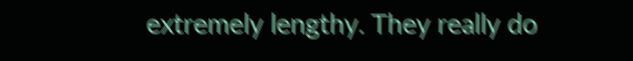extremely lengthy. They really do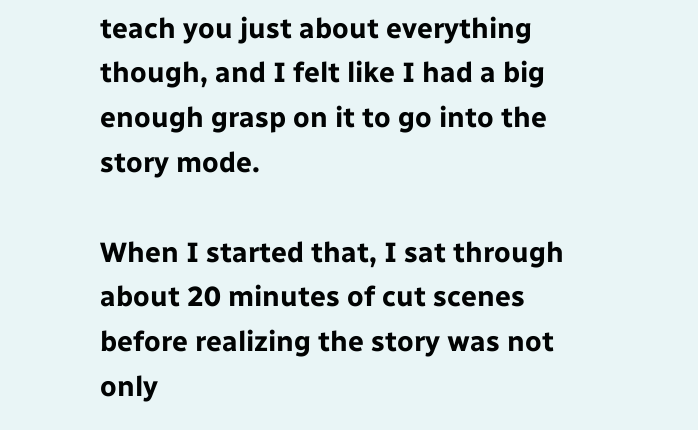teach you just about everything though, and I felt like I had a big enough grasp on it to go into the story mode.

When I started that, I sat through about 20 minutes of cut scenes before realizing the story was not only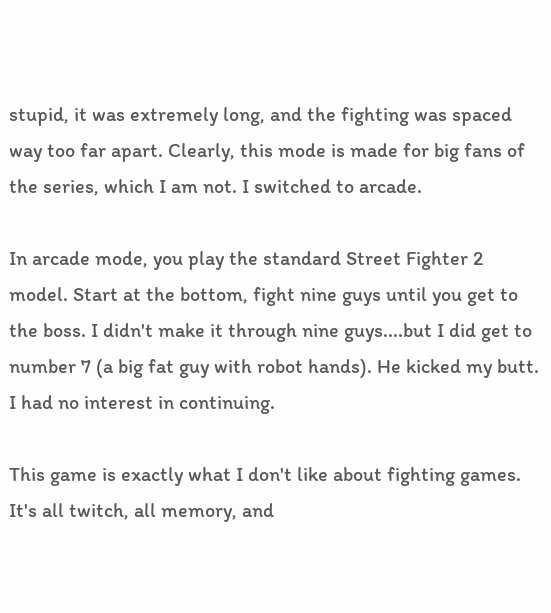stupid, it was extremely long, and the fighting was spaced way too far apart. Clearly, this mode is made for big fans of the series, which I am not. I switched to arcade.

In arcade mode, you play the standard Street Fighter 2 model. Start at the bottom, fight nine guys until you get to the boss. I didn't make it through nine guys....but I did get to number 7 (a big fat guy with robot hands). He kicked my butt. I had no interest in continuing.

This game is exactly what I don't like about fighting games. It's all twitch, all memory, and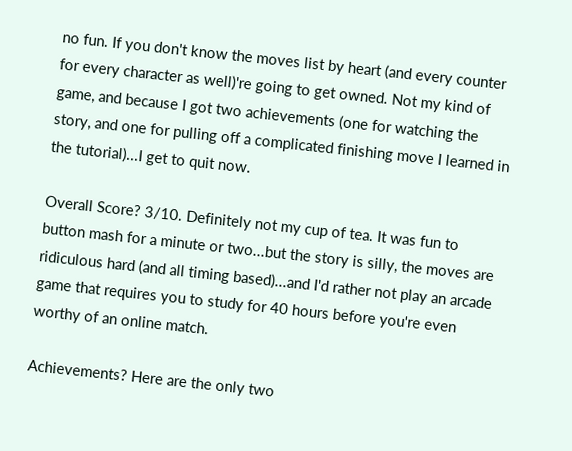no fun. If you don't know the moves list by heart (and every counter for every character as well)'re going to get owned. Not my kind of game, and because I got two achievements (one for watching the story, and one for pulling off a complicated finishing move I learned in the tutorial)...I get to quit now.

Overall Score? 3/10. Definitely not my cup of tea. It was fun to button mash for a minute or two...but the story is silly, the moves are ridiculous hard (and all timing based)...and I'd rather not play an arcade game that requires you to study for 40 hours before you're even worthy of an online match.

Achievements? Here are the only two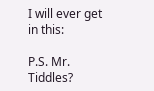I will ever get in this:

P.S. Mr. Tiddles?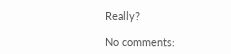Really?

No comments: